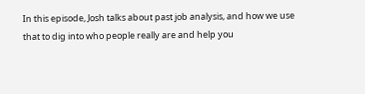In this episode, Josh talks about past job analysis, and how we use that to dig into who people really are and help you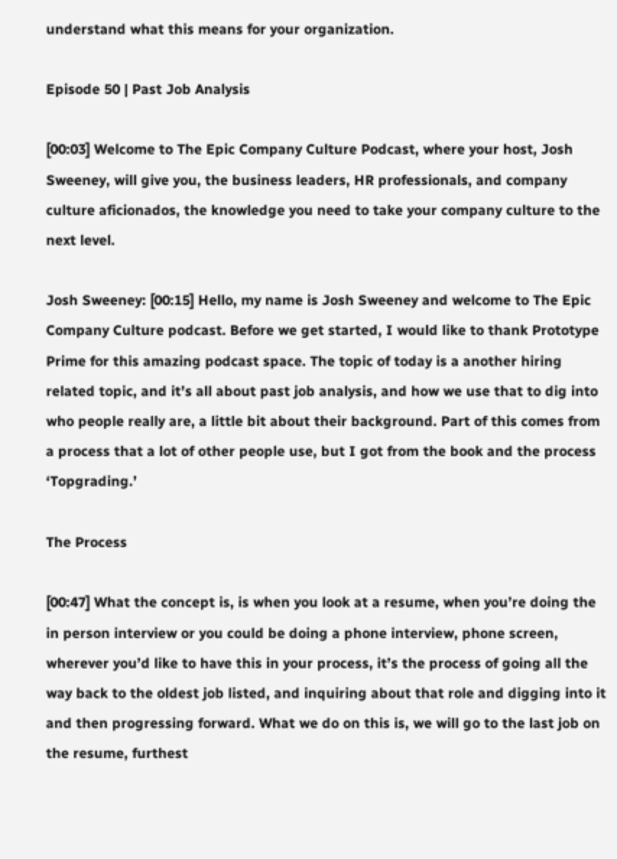understand what this means for your organization.

Episode 50 | Past Job Analysis

[00:03] Welcome to The Epic Company Culture Podcast, where your host, Josh Sweeney, will give you, the business leaders, HR professionals, and company culture aficionados, the knowledge you need to take your company culture to the next level.

Josh Sweeney: [00:15] Hello, my name is Josh Sweeney and welcome to The Epic Company Culture podcast. Before we get started, I would like to thank Prototype Prime for this amazing podcast space. The topic of today is a another hiring related topic, and it’s all about past job analysis, and how we use that to dig into who people really are, a little bit about their background. Part of this comes from a process that a lot of other people use, but I got from the book and the process ‘Topgrading.’

The Process

[00:47] What the concept is, is when you look at a resume, when you’re doing the in person interview or you could be doing a phone interview, phone screen, wherever you’d like to have this in your process, it’s the process of going all the way back to the oldest job listed, and inquiring about that role and digging into it and then progressing forward. What we do on this is, we will go to the last job on the resume, furthest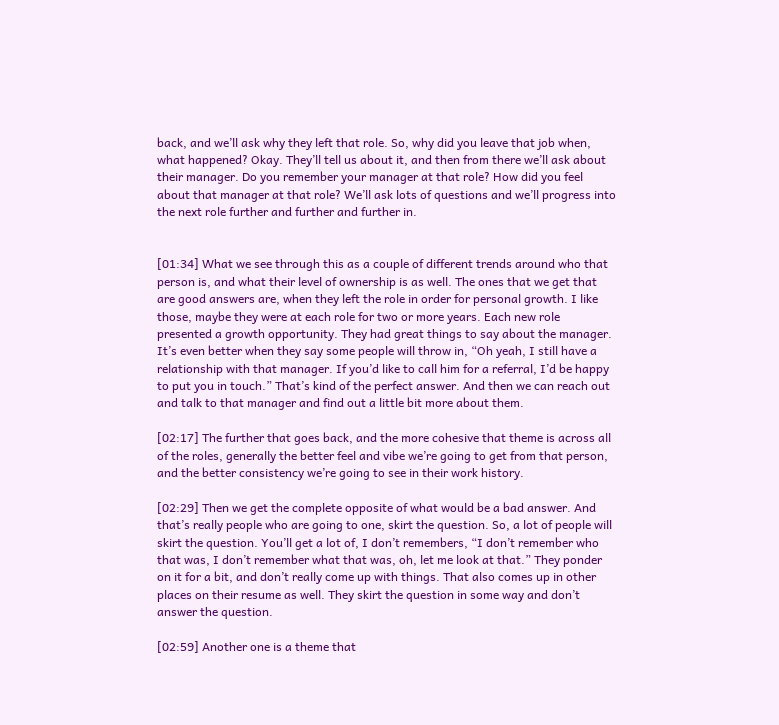back, and we’ll ask why they left that role. So, why did you leave that job when, what happened? Okay. They’ll tell us about it, and then from there we’ll ask about their manager. Do you remember your manager at that role? How did you feel about that manager at that role? We’ll ask lots of questions and we’ll progress into the next role further and further and further in.


[01:34] What we see through this as a couple of different trends around who that person is, and what their level of ownership is as well. The ones that we get that are good answers are, when they left the role in order for personal growth. I like those, maybe they were at each role for two or more years. Each new role presented a growth opportunity. They had great things to say about the manager. It’s even better when they say some people will throw in, “Oh yeah, I still have a relationship with that manager. If you’d like to call him for a referral, I’d be happy to put you in touch.” That’s kind of the perfect answer. And then we can reach out and talk to that manager and find out a little bit more about them.

[02:17] The further that goes back, and the more cohesive that theme is across all of the roles, generally the better feel and vibe we’re going to get from that person, and the better consistency we’re going to see in their work history.

[02:29] Then we get the complete opposite of what would be a bad answer. And that’s really people who are going to one, skirt the question. So, a lot of people will skirt the question. You’ll get a lot of, I don’t remembers, “I don’t remember who that was, I don’t remember what that was, oh, let me look at that.” They ponder on it for a bit, and don’t really come up with things. That also comes up in other places on their resume as well. They skirt the question in some way and don’t answer the question.

[02:59] Another one is a theme that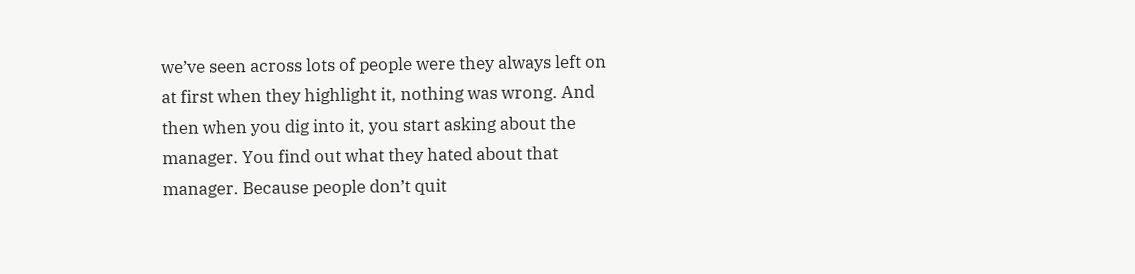we’ve seen across lots of people were they always left on at first when they highlight it, nothing was wrong. And then when you dig into it, you start asking about the manager. You find out what they hated about that manager. Because people don’t quit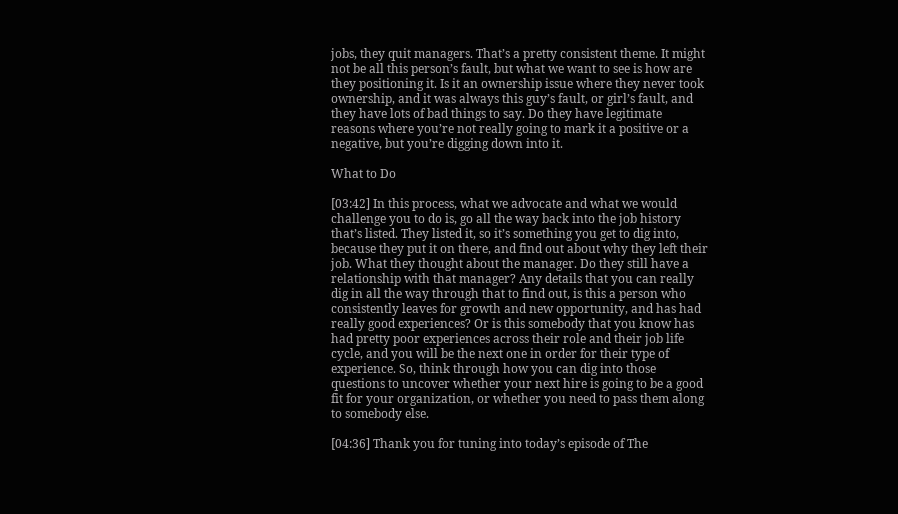jobs, they quit managers. That’s a pretty consistent theme. It might not be all this person’s fault, but what we want to see is how are they positioning it. Is it an ownership issue where they never took ownership, and it was always this guy’s fault, or girl’s fault, and they have lots of bad things to say. Do they have legitimate reasons where you’re not really going to mark it a positive or a negative, but you’re digging down into it.

What to Do

[03:42] In this process, what we advocate and what we would challenge you to do is, go all the way back into the job history that’s listed. They listed it, so it’s something you get to dig into, because they put it on there, and find out about why they left their job. What they thought about the manager. Do they still have a relationship with that manager? Any details that you can really dig in all the way through that to find out, is this a person who consistently leaves for growth and new opportunity, and has had really good experiences? Or is this somebody that you know has had pretty poor experiences across their role and their job life cycle, and you will be the next one in order for their type of experience. So, think through how you can dig into those questions to uncover whether your next hire is going to be a good fit for your organization, or whether you need to pass them along to somebody else.

[04:36] Thank you for tuning into today’s episode of The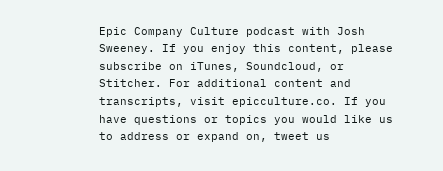Epic Company Culture podcast with Josh Sweeney. If you enjoy this content, please subscribe on iTunes, Soundcloud, or Stitcher. For additional content and transcripts, visit epicculture.co. If you have questions or topics you would like us to address or expand on, tweet us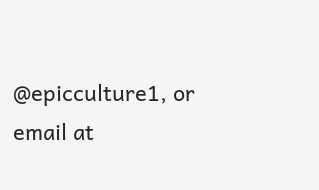@epicculture1, or email at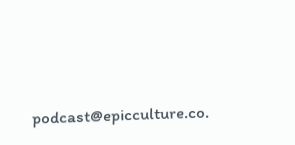podcast@epicculture.co.